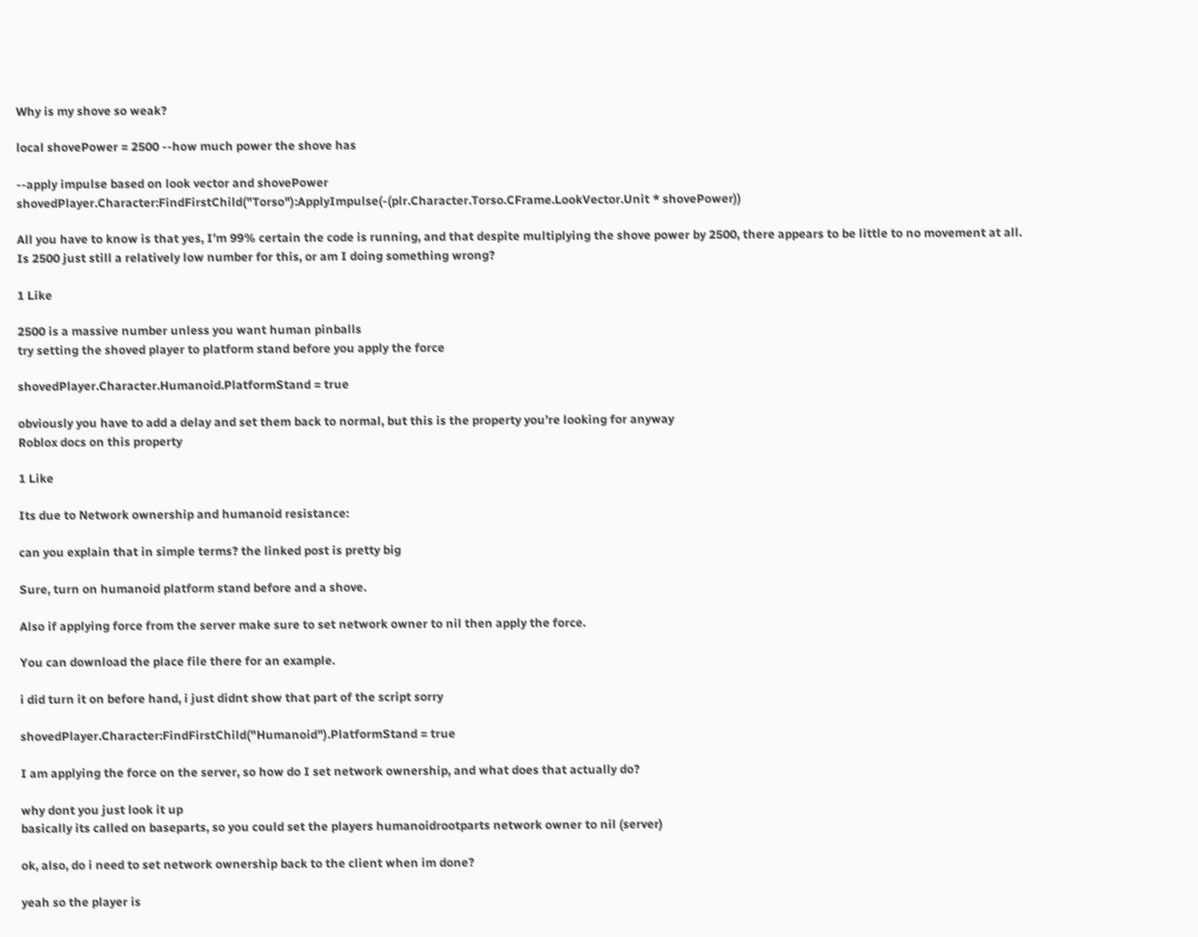Why is my shove so weak?

local shovePower = 2500 --how much power the shove has

--apply impulse based on look vector and shovePower
shovedPlayer.Character:FindFirstChild("Torso"):ApplyImpulse(-(plr.Character.Torso.CFrame.LookVector.Unit * shovePower))

All you have to know is that yes, I’m 99% certain the code is running, and that despite multiplying the shove power by 2500, there appears to be little to no movement at all.
Is 2500 just still a relatively low number for this, or am I doing something wrong?

1 Like

2500 is a massive number unless you want human pinballs
try setting the shoved player to platform stand before you apply the force

shovedPlayer.Character.Humanoid.PlatformStand = true

obviously you have to add a delay and set them back to normal, but this is the property you’re looking for anyway
Roblox docs on this property

1 Like

Its due to Network ownership and humanoid resistance:

can you explain that in simple terms? the linked post is pretty big

Sure, turn on humanoid platform stand before and a shove.

Also if applying force from the server make sure to set network owner to nil then apply the force.

You can download the place file there for an example.

i did turn it on before hand, i just didnt show that part of the script sorry

shovedPlayer.Character:FindFirstChild("Humanoid").PlatformStand = true

I am applying the force on the server, so how do I set network ownership, and what does that actually do?

why dont you just look it up
basically its called on baseparts, so you could set the players humanoidrootparts network owner to nil (server)

ok, also, do i need to set network ownership back to the client when im done?

yeah so the player is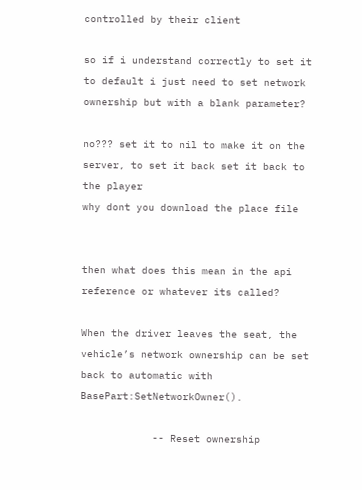controlled by their client

so if i understand correctly to set it to default i just need to set network ownership but with a blank parameter?

no??? set it to nil to make it on the server, to set it back set it back to the player
why dont you download the place file


then what does this mean in the api reference or whatever its called?

When the driver leaves the seat, the vehicle’s network ownership can be set back to automatic with BasePart:SetNetworkOwner().

            -- Reset ownership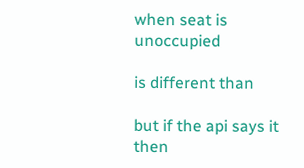when seat is unoccupied

is different than

but if the api says it then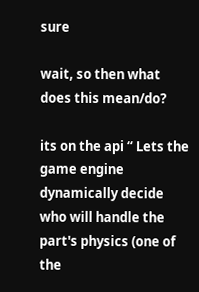sure

wait, so then what does this mean/do?

its on the api “ Lets the game engine dynamically decide who will handle the part's physics (one of the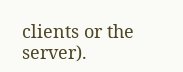clients or the server).